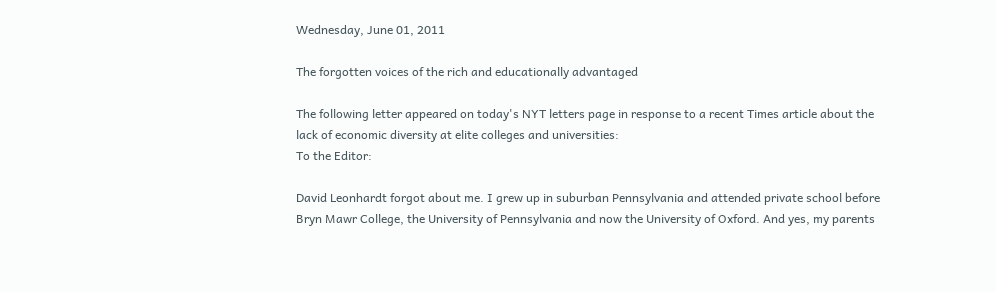Wednesday, June 01, 2011

The forgotten voices of the rich and educationally advantaged

The following letter appeared on today's NYT letters page in response to a recent Times article about the lack of economic diversity at elite colleges and universities:
To the Editor:

David Leonhardt forgot about me. I grew up in suburban Pennsylvania and attended private school before Bryn Mawr College, the University of Pennsylvania and now the University of Oxford. And yes, my parents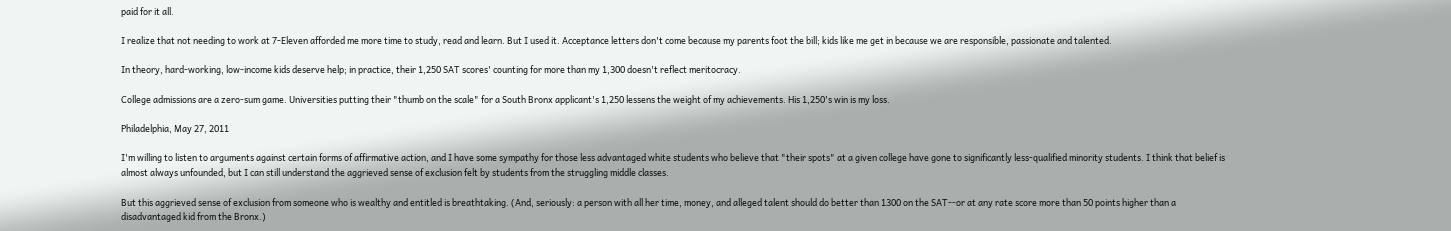paid for it all.

I realize that not needing to work at 7-Eleven afforded me more time to study, read and learn. But I used it. Acceptance letters don't come because my parents foot the bill; kids like me get in because we are responsible, passionate and talented.

In theory, hard-working, low-income kids deserve help; in practice, their 1,250 SAT scores' counting for more than my 1,300 doesn't reflect meritocracy.

College admissions are a zero-sum game. Universities putting their "thumb on the scale" for a South Bronx applicant's 1,250 lessens the weight of my achievements. His 1,250's win is my loss.

Philadelphia, May 27, 2011

I'm willing to listen to arguments against certain forms of affirmative action, and I have some sympathy for those less advantaged white students who believe that "their spots" at a given college have gone to significantly less-qualified minority students. I think that belief is almost always unfounded, but I can still understand the aggrieved sense of exclusion felt by students from the struggling middle classes.

But this aggrieved sense of exclusion from someone who is wealthy and entitled is breathtaking. (And, seriously: a person with all her time, money, and alleged talent should do better than 1300 on the SAT--or at any rate score more than 50 points higher than a disadvantaged kid from the Bronx.)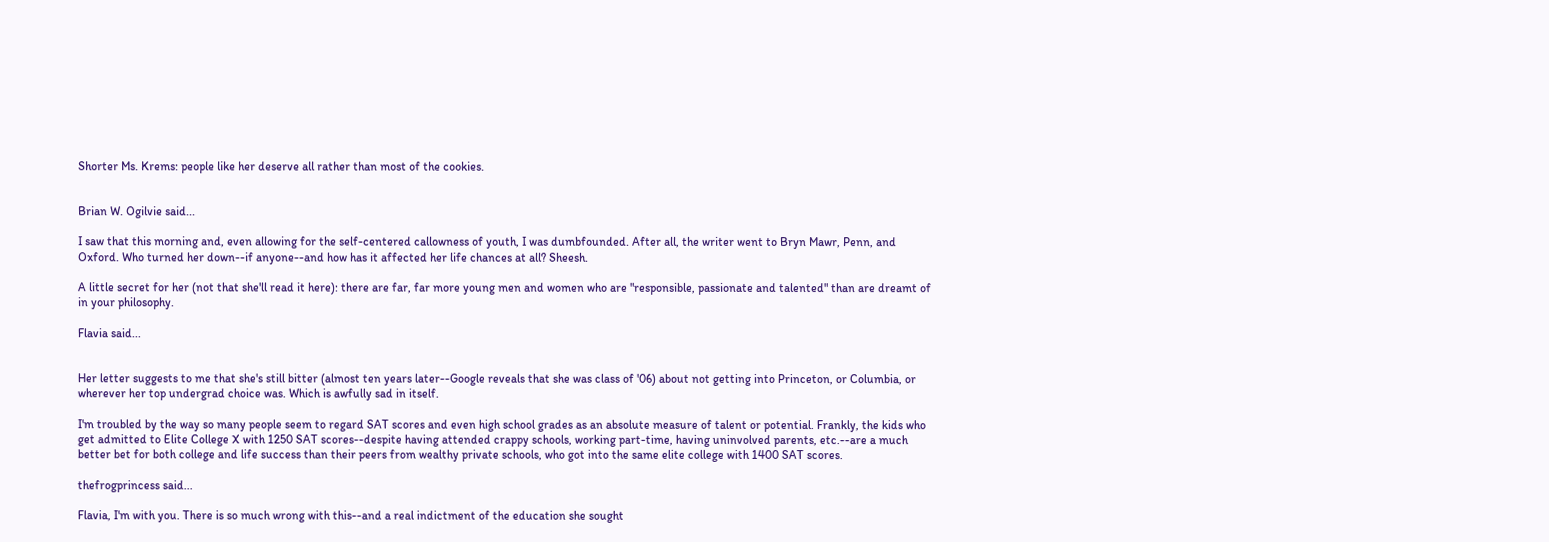Shorter Ms. Krems: people like her deserve all rather than most of the cookies.


Brian W. Ogilvie said...

I saw that this morning and, even allowing for the self-centered callowness of youth, I was dumbfounded. After all, the writer went to Bryn Mawr, Penn, and Oxford. Who turned her down--if anyone--and how has it affected her life chances at all? Sheesh.

A little secret for her (not that she'll read it here): there are far, far more young men and women who are "responsible, passionate and talented" than are dreamt of in your philosophy.

Flavia said...


Her letter suggests to me that she's still bitter (almost ten years later--Google reveals that she was class of '06) about not getting into Princeton, or Columbia, or wherever her top undergrad choice was. Which is awfully sad in itself.

I'm troubled by the way so many people seem to regard SAT scores and even high school grades as an absolute measure of talent or potential. Frankly, the kids who get admitted to Elite College X with 1250 SAT scores--despite having attended crappy schools, working part-time, having uninvolved parents, etc.--are a much better bet for both college and life success than their peers from wealthy private schools, who got into the same elite college with 1400 SAT scores.

thefrogprincess said...

Flavia, I'm with you. There is so much wrong with this--and a real indictment of the education she sought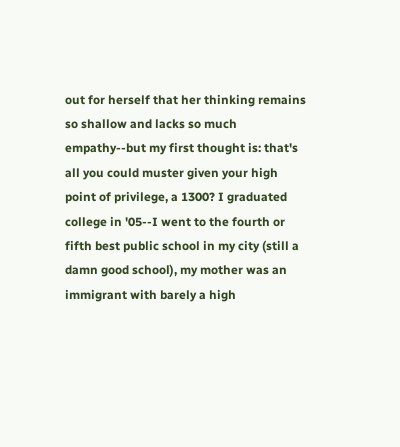out for herself that her thinking remains so shallow and lacks so much empathy--but my first thought is: that's all you could muster given your high point of privilege, a 1300? I graduated college in '05--I went to the fourth or fifth best public school in my city (still a damn good school), my mother was an immigrant with barely a high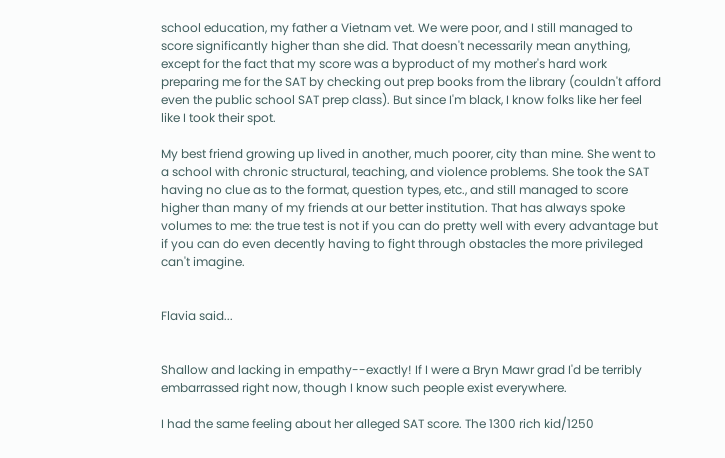school education, my father a Vietnam vet. We were poor, and I still managed to score significantly higher than she did. That doesn't necessarily mean anything, except for the fact that my score was a byproduct of my mother's hard work preparing me for the SAT by checking out prep books from the library (couldn't afford even the public school SAT prep class). But since I'm black, I know folks like her feel like I took their spot.

My best friend growing up lived in another, much poorer, city than mine. She went to a school with chronic structural, teaching, and violence problems. She took the SAT having no clue as to the format, question types, etc., and still managed to score higher than many of my friends at our better institution. That has always spoke volumes to me: the true test is not if you can do pretty well with every advantage but if you can do even decently having to fight through obstacles the more privileged can't imagine.


Flavia said...


Shallow and lacking in empathy--exactly! If I were a Bryn Mawr grad I'd be terribly embarrassed right now, though I know such people exist everywhere.

I had the same feeling about her alleged SAT score. The 1300 rich kid/1250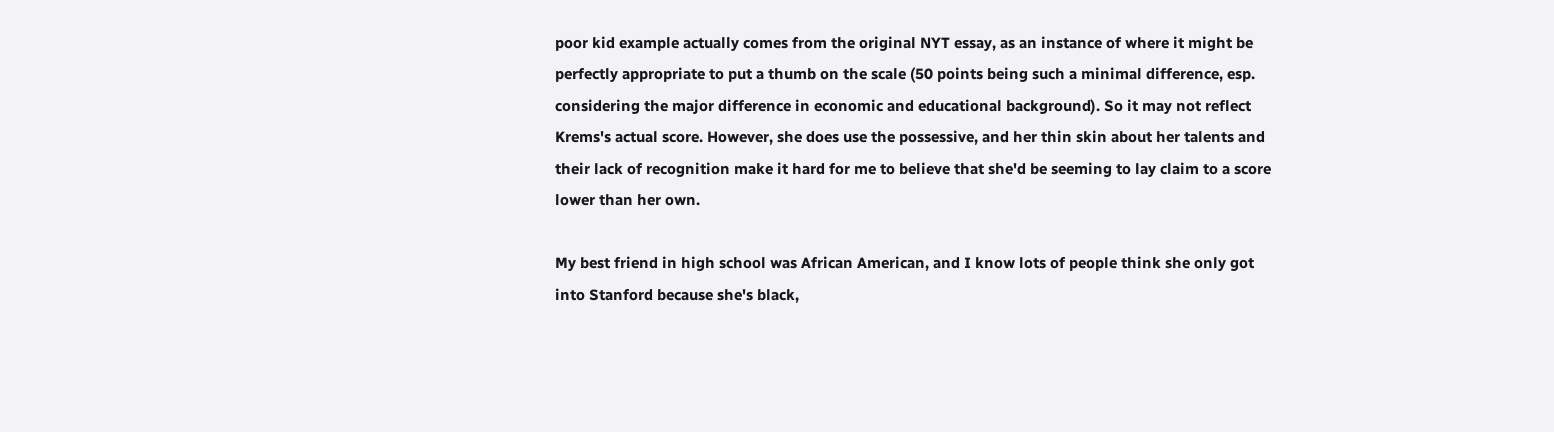poor kid example actually comes from the original NYT essay, as an instance of where it might be perfectly appropriate to put a thumb on the scale (50 points being such a minimal difference, esp. considering the major difference in economic and educational background). So it may not reflect Krems's actual score. However, she does use the possessive, and her thin skin about her talents and their lack of recognition make it hard for me to believe that she'd be seeming to lay claim to a score lower than her own.

My best friend in high school was African American, and I know lots of people think she only got into Stanford because she's black,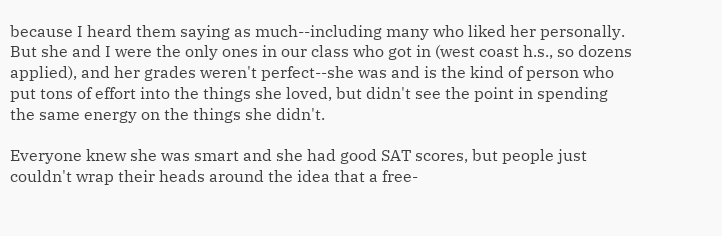because I heard them saying as much--including many who liked her personally. But she and I were the only ones in our class who got in (west coast h.s., so dozens applied), and her grades weren't perfect--she was and is the kind of person who put tons of effort into the things she loved, but didn't see the point in spending the same energy on the things she didn't.

Everyone knew she was smart and she had good SAT scores, but people just couldn't wrap their heads around the idea that a free-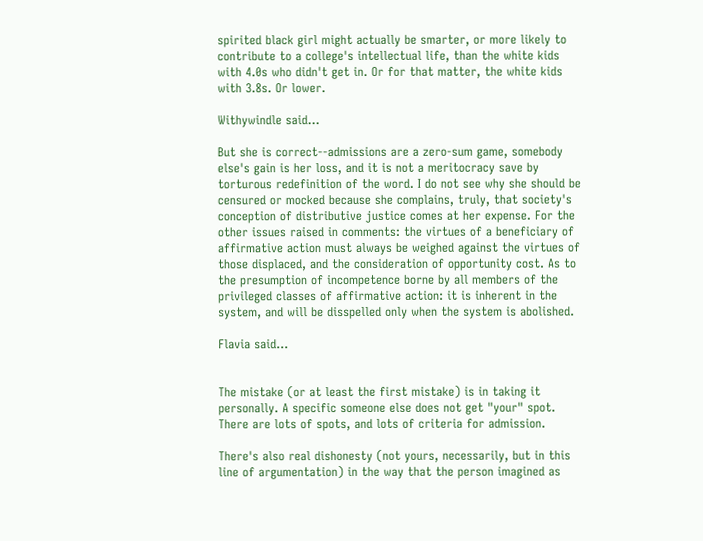spirited black girl might actually be smarter, or more likely to contribute to a college's intellectual life, than the white kids with 4.0s who didn't get in. Or for that matter, the white kids with 3.8s. Or lower.

Withywindle said...

But she is correct--admissions are a zero-sum game, somebody else's gain is her loss, and it is not a meritocracy save by torturous redefinition of the word. I do not see why she should be censured or mocked because she complains, truly, that society's conception of distributive justice comes at her expense. For the other issues raised in comments: the virtues of a beneficiary of affirmative action must always be weighed against the virtues of those displaced, and the consideration of opportunity cost. As to the presumption of incompetence borne by all members of the privileged classes of affirmative action: it is inherent in the system, and will be disspelled only when the system is abolished.

Flavia said...


The mistake (or at least the first mistake) is in taking it personally. A specific someone else does not get "your" spot. There are lots of spots, and lots of criteria for admission.

There's also real dishonesty (not yours, necessarily, but in this line of argumentation) in the way that the person imagined as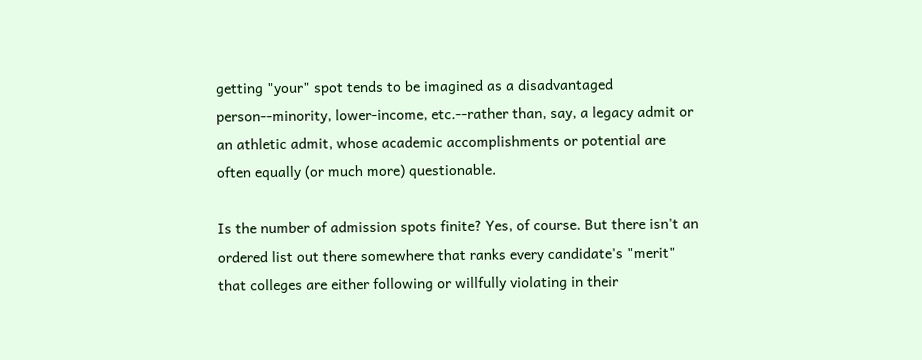getting "your" spot tends to be imagined as a disadvantaged person--minority, lower-income, etc.--rather than, say, a legacy admit or an athletic admit, whose academic accomplishments or potential are often equally (or much more) questionable.

Is the number of admission spots finite? Yes, of course. But there isn't an ordered list out there somewhere that ranks every candidate's "merit" that colleges are either following or willfully violating in their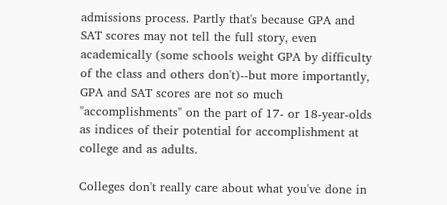admissions process. Partly that's because GPA and SAT scores may not tell the full story, even academically (some schools weight GPA by difficulty of the class and others don't)--but more importantly, GPA and SAT scores are not so much "accomplishments" on the part of 17- or 18-year-olds as indices of their potential for accomplishment at college and as adults.

Colleges don't really care about what you've done in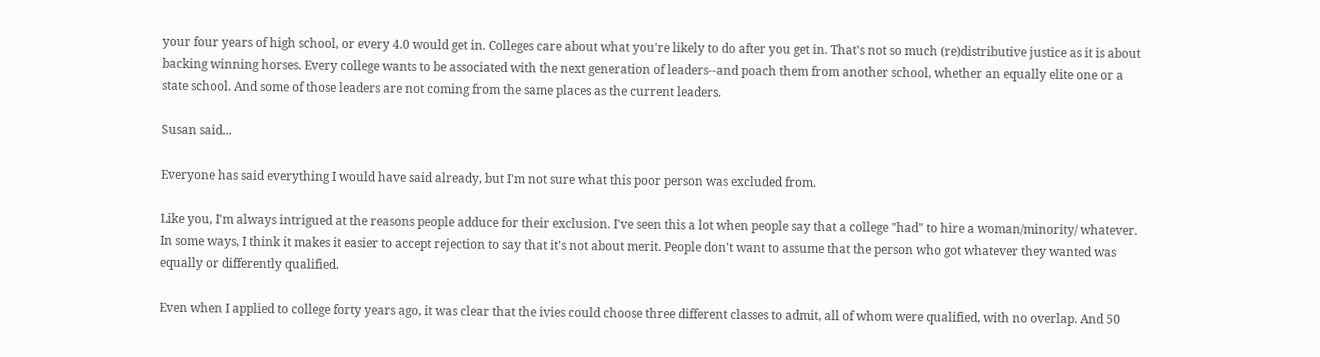your four years of high school, or every 4.0 would get in. Colleges care about what you're likely to do after you get in. That's not so much (re)distributive justice as it is about backing winning horses. Every college wants to be associated with the next generation of leaders--and poach them from another school, whether an equally elite one or a state school. And some of those leaders are not coming from the same places as the current leaders.

Susan said...

Everyone has said everything I would have said already, but I'm not sure what this poor person was excluded from.

Like you, I'm always intrigued at the reasons people adduce for their exclusion. I've seen this a lot when people say that a college "had" to hire a woman/minority/ whatever. In some ways, I think it makes it easier to accept rejection to say that it's not about merit. People don't want to assume that the person who got whatever they wanted was equally or differently qualified.

Even when I applied to college forty years ago, it was clear that the ivies could choose three different classes to admit, all of whom were qualified, with no overlap. And 50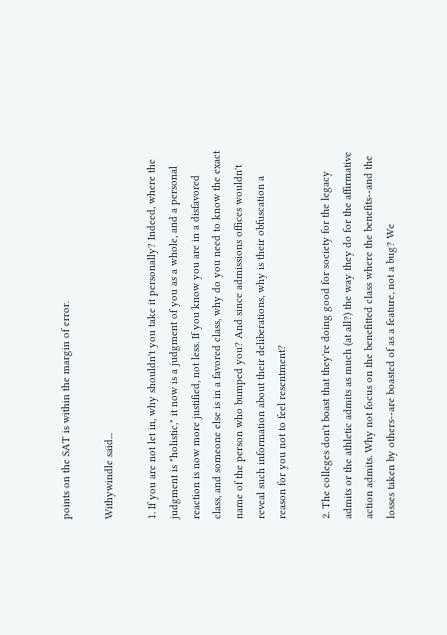points on the SAT is within the margin of error.

Withywindle said...

1. If you are not let in, why shouldn't you take it personally? Indeed, where the judgment is "holistic," it now is a judgment of you as a whole, and a personal reaction is now more justified, not less. If you know you are in a disfavored class, and someone else is in a favored class, why do you need to know the exact name of the person who bumped you? And since admissions offices wouldn't reveal such information about their deliberations, why is their obfuscation a reason for you not to feel resentment?

2. The colleges don't boast that they're doing good for society for the legacy admits or the athletic admits as much (at all?) the way they do for the affirmative action admits. Why not focus on the benefitted class where the benefits--and the losses taken by others--are boasted of as a feature, not a bug? We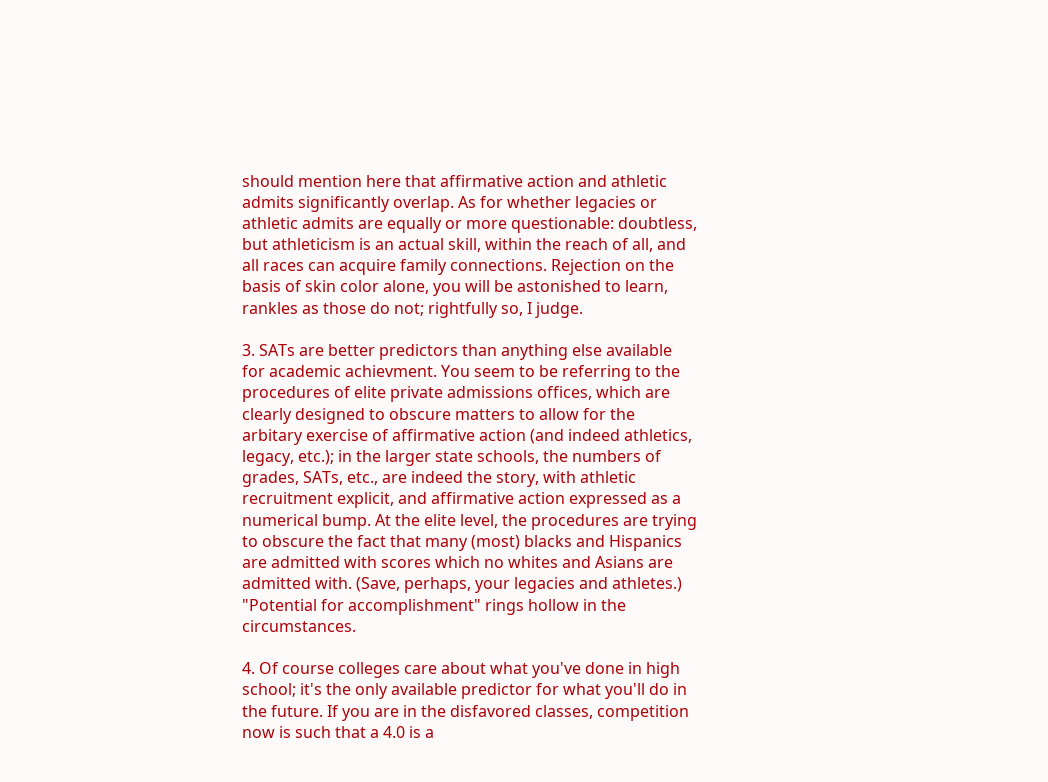should mention here that affirmative action and athletic admits significantly overlap. As for whether legacies or athletic admits are equally or more questionable: doubtless, but athleticism is an actual skill, within the reach of all, and all races can acquire family connections. Rejection on the basis of skin color alone, you will be astonished to learn, rankles as those do not; rightfully so, I judge.

3. SATs are better predictors than anything else available for academic achievment. You seem to be referring to the procedures of elite private admissions offices, which are clearly designed to obscure matters to allow for the arbitary exercise of affirmative action (and indeed athletics, legacy, etc.); in the larger state schools, the numbers of grades, SATs, etc., are indeed the story, with athletic recruitment explicit, and affirmative action expressed as a numerical bump. At the elite level, the procedures are trying to obscure the fact that many (most) blacks and Hispanics are admitted with scores which no whites and Asians are admitted with. (Save, perhaps, your legacies and athletes.) "Potential for accomplishment" rings hollow in the circumstances.

4. Of course colleges care about what you've done in high school; it's the only available predictor for what you'll do in the future. If you are in the disfavored classes, competition now is such that a 4.0 is a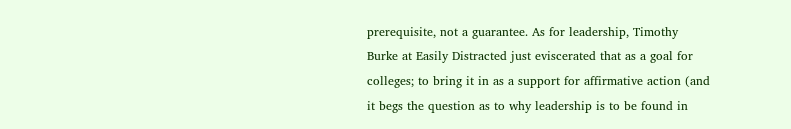prerequisite, not a guarantee. As for leadership, Timothy Burke at Easily Distracted just eviscerated that as a goal for colleges; to bring it in as a support for affirmative action (and it begs the question as to why leadership is to be found in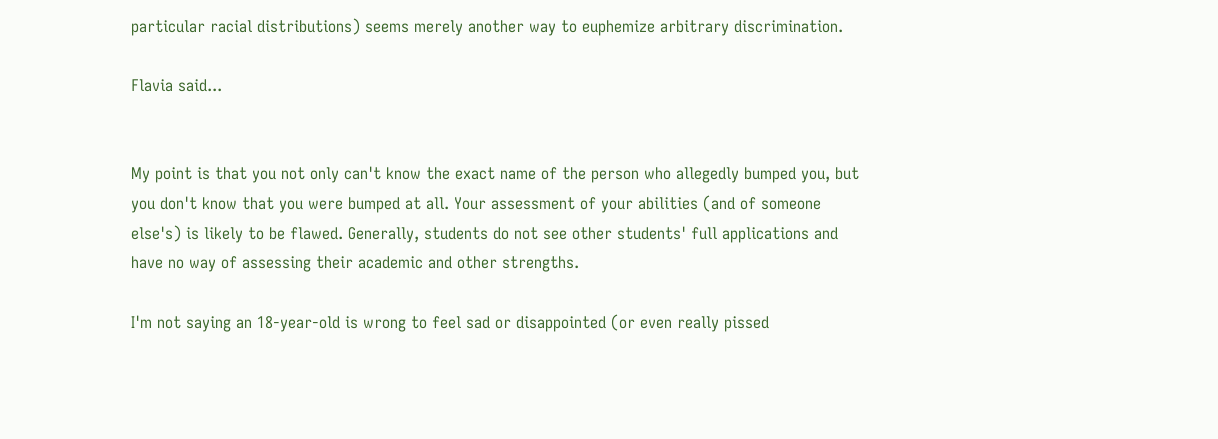particular racial distributions) seems merely another way to euphemize arbitrary discrimination.

Flavia said...


My point is that you not only can't know the exact name of the person who allegedly bumped you, but you don't know that you were bumped at all. Your assessment of your abilities (and of someone else's) is likely to be flawed. Generally, students do not see other students' full applications and have no way of assessing their academic and other strengths.

I'm not saying an 18-year-old is wrong to feel sad or disappointed (or even really pissed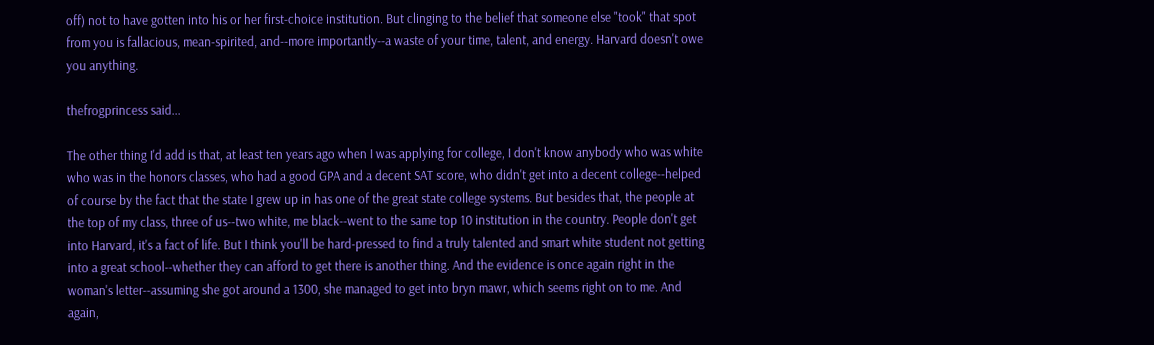off) not to have gotten into his or her first-choice institution. But clinging to the belief that someone else "took" that spot from you is fallacious, mean-spirited, and--more importantly--a waste of your time, talent, and energy. Harvard doesn't owe you anything.

thefrogprincess said...

The other thing I'd add is that, at least ten years ago when I was applying for college, I don't know anybody who was white who was in the honors classes, who had a good GPA and a decent SAT score, who didn't get into a decent college--helped of course by the fact that the state I grew up in has one of the great state college systems. But besides that, the people at the top of my class, three of us--two white, me black--went to the same top 10 institution in the country. People don't get into Harvard, it's a fact of life. But I think you'll be hard-pressed to find a truly talented and smart white student not getting into a great school--whether they can afford to get there is another thing. And the evidence is once again right in the woman's letter--assuming she got around a 1300, she managed to get into bryn mawr, which seems right on to me. And again,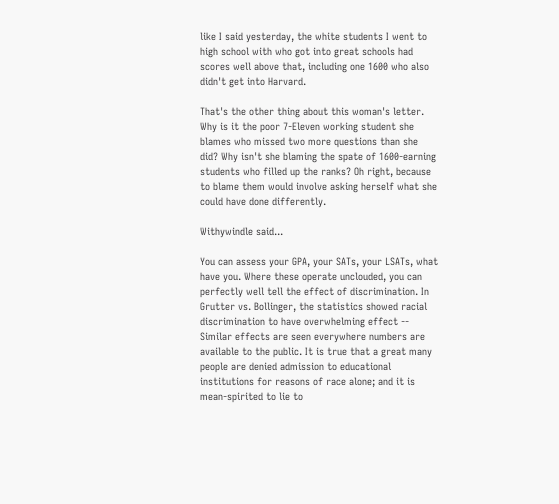like I said yesterday, the white students I went to high school with who got into great schools had scores well above that, including one 1600 who also didn't get into Harvard.

That's the other thing about this woman's letter. Why is it the poor 7-Eleven working student she blames who missed two more questions than she did? Why isn't she blaming the spate of 1600-earning students who filled up the ranks? Oh right, because to blame them would involve asking herself what she could have done differently.

Withywindle said...

You can assess your GPA, your SATs, your LSATs, what have you. Where these operate unclouded, you can perfectly well tell the effect of discrimination. In Grutter vs. Bollinger, the statistics showed racial discrimination to have overwhelming effect -- Similar effects are seen everywhere numbers are available to the public. It is true that a great many people are denied admission to educational institutions for reasons of race alone; and it is mean-spirited to lie to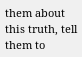them about this truth, tell them to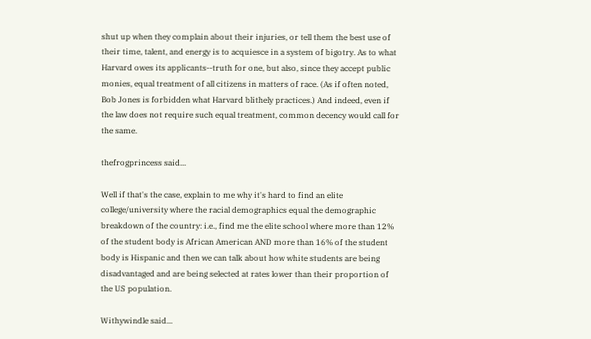shut up when they complain about their injuries, or tell them the best use of their time, talent, and energy is to acquiesce in a system of bigotry. As to what Harvard owes its applicants--truth for one, but also, since they accept public monies, equal treatment of all citizens in matters of race. (As if often noted, Bob Jones is forbidden what Harvard blithely practices.) And indeed, even if the law does not require such equal treatment, common decency would call for the same.

thefrogprincess said...

Well if that's the case, explain to me why it's hard to find an elite college/university where the racial demographics equal the demographic breakdown of the country: i.e., find me the elite school where more than 12% of the student body is African American AND more than 16% of the student body is Hispanic and then we can talk about how white students are being disadvantaged and are being selected at rates lower than their proportion of the US population.

Withywindle said...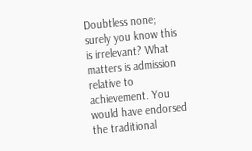Doubtless none; surely you know this is irrelevant? What matters is admission relative to achievement. You would have endorsed the traditional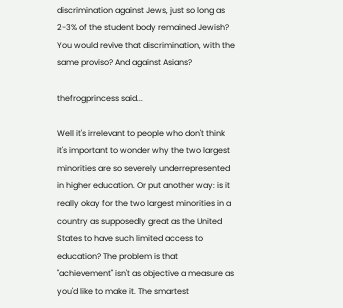discrimination against Jews, just so long as 2-3% of the student body remained Jewish? You would revive that discrimination, with the same proviso? And against Asians?

thefrogprincess said...

Well it's irrelevant to people who don't think it's important to wonder why the two largest minorities are so severely underrepresented in higher education. Or put another way: is it really okay for the two largest minorities in a country as supposedly great as the United States to have such limited access to education? The problem is that "achievement" isn't as objective a measure as you'd like to make it. The smartest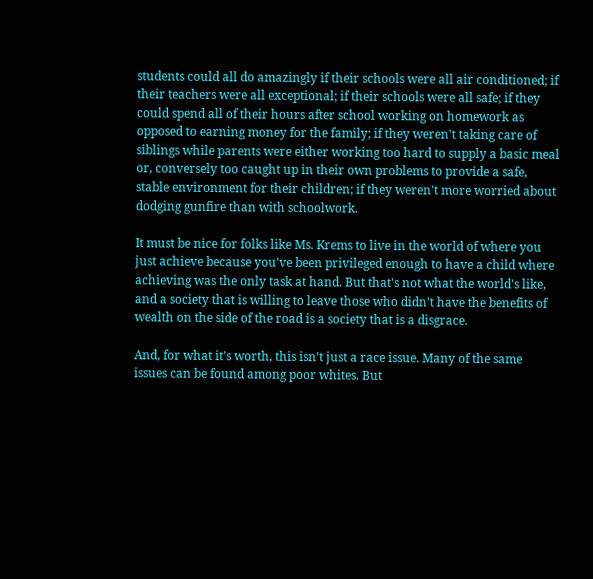students could all do amazingly if their schools were all air conditioned; if their teachers were all exceptional; if their schools were all safe; if they could spend all of their hours after school working on homework as opposed to earning money for the family; if they weren't taking care of siblings while parents were either working too hard to supply a basic meal or, conversely too caught up in their own problems to provide a safe, stable environment for their children; if they weren't more worried about dodging gunfire than with schoolwork.

It must be nice for folks like Ms. Krems to live in the world of where you just achieve because you've been privileged enough to have a child where achieving was the only task at hand. But that's not what the world's like, and a society that is willing to leave those who didn't have the benefits of wealth on the side of the road is a society that is a disgrace.

And, for what it's worth, this isn't just a race issue. Many of the same issues can be found among poor whites. But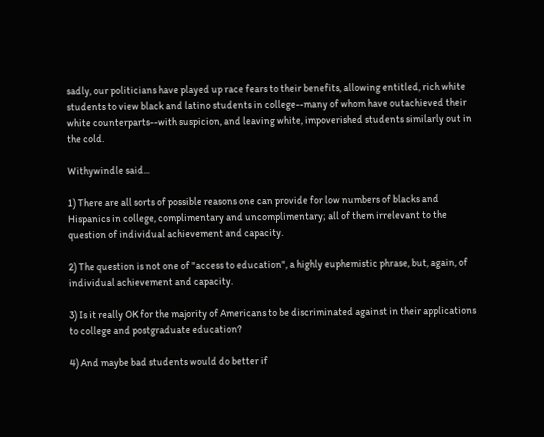sadly, our politicians have played up race fears to their benefits, allowing entitled, rich white students to view black and latino students in college--many of whom have outachieved their white counterparts--with suspicion, and leaving white, impoverished students similarly out in the cold.

Withywindle said...

1) There are all sorts of possible reasons one can provide for low numbers of blacks and Hispanics in college, complimentary and uncomplimentary; all of them irrelevant to the question of individual achievement and capacity.

2) The question is not one of "access to education", a highly euphemistic phrase, but, again, of individual achievement and capacity.

3) Is it really OK for the majority of Americans to be discriminated against in their applications to college and postgraduate education?

4) And maybe bad students would do better if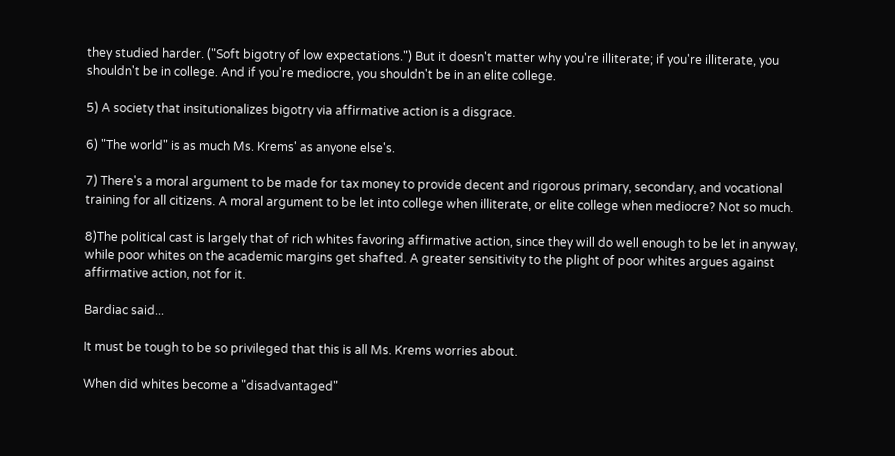they studied harder. ("Soft bigotry of low expectations.") But it doesn't matter why you're illiterate; if you're illiterate, you shouldn't be in college. And if you're mediocre, you shouldn't be in an elite college.

5) A society that insitutionalizes bigotry via affirmative action is a disgrace.

6) "The world" is as much Ms. Krems' as anyone else's.

7) There's a moral argument to be made for tax money to provide decent and rigorous primary, secondary, and vocational training for all citizens. A moral argument to be let into college when illiterate, or elite college when mediocre? Not so much.

8)The political cast is largely that of rich whites favoring affirmative action, since they will do well enough to be let in anyway, while poor whites on the academic margins get shafted. A greater sensitivity to the plight of poor whites argues against affirmative action, not for it.

Bardiac said...

It must be tough to be so privileged that this is all Ms. Krems worries about.

When did whites become a "disadvantaged"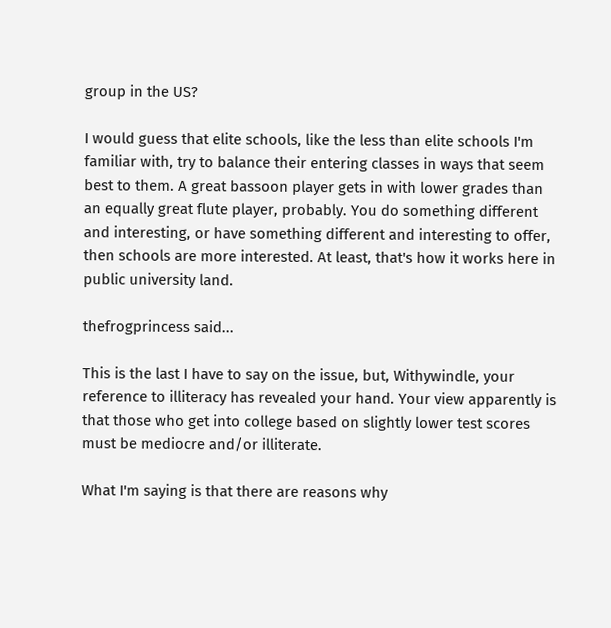group in the US?

I would guess that elite schools, like the less than elite schools I'm familiar with, try to balance their entering classes in ways that seem best to them. A great bassoon player gets in with lower grades than an equally great flute player, probably. You do something different and interesting, or have something different and interesting to offer, then schools are more interested. At least, that's how it works here in public university land.

thefrogprincess said...

This is the last I have to say on the issue, but, Withywindle, your reference to illiteracy has revealed your hand. Your view apparently is that those who get into college based on slightly lower test scores must be mediocre and/or illiterate.

What I'm saying is that there are reasons why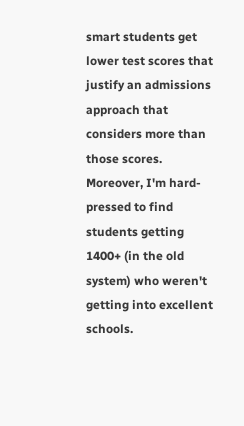smart students get lower test scores that justify an admissions approach that considers more than those scores. Moreover, I'm hard-pressed to find students getting 1400+ (in the old system) who weren't getting into excellent schools.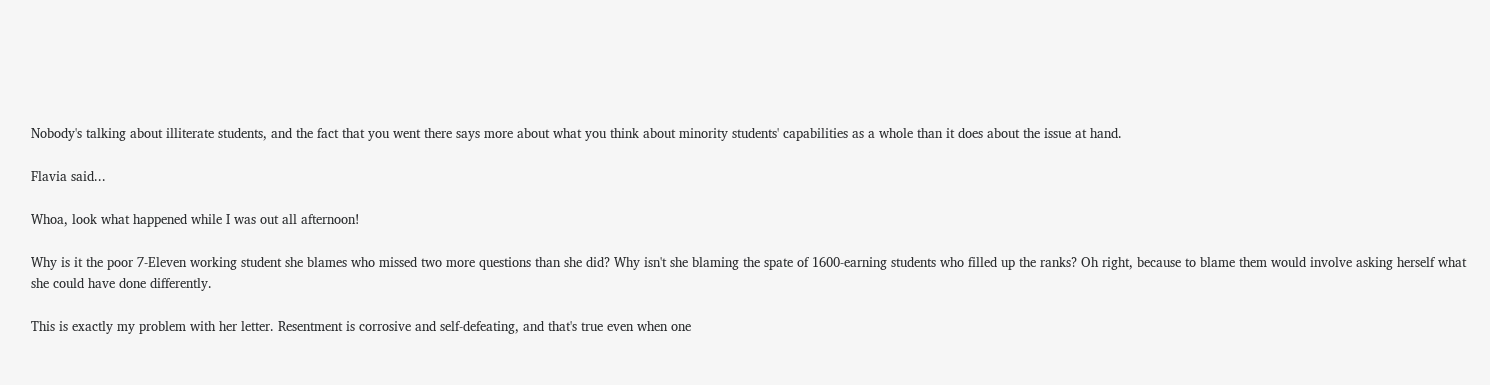Nobody's talking about illiterate students, and the fact that you went there says more about what you think about minority students' capabilities as a whole than it does about the issue at hand.

Flavia said...

Whoa, look what happened while I was out all afternoon!

Why is it the poor 7-Eleven working student she blames who missed two more questions than she did? Why isn't she blaming the spate of 1600-earning students who filled up the ranks? Oh right, because to blame them would involve asking herself what she could have done differently.

This is exactly my problem with her letter. Resentment is corrosive and self-defeating, and that's true even when one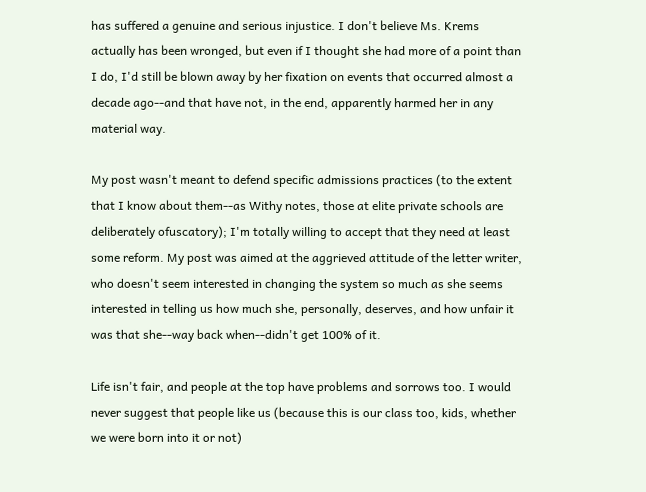has suffered a genuine and serious injustice. I don't believe Ms. Krems actually has been wronged, but even if I thought she had more of a point than I do, I'd still be blown away by her fixation on events that occurred almost a decade ago--and that have not, in the end, apparently harmed her in any material way.

My post wasn't meant to defend specific admissions practices (to the extent that I know about them--as Withy notes, those at elite private schools are deliberately ofuscatory); I'm totally willing to accept that they need at least some reform. My post was aimed at the aggrieved attitude of the letter writer, who doesn't seem interested in changing the system so much as she seems interested in telling us how much she, personally, deserves, and how unfair it was that she--way back when--didn't get 100% of it.

Life isn't fair, and people at the top have problems and sorrows too. I would never suggest that people like us (because this is our class too, kids, whether we were born into it or not)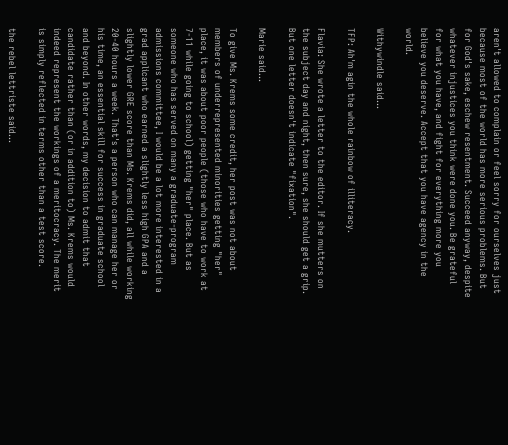aren't allowed to complain or feel sorry for ourselves just because most of the world has more serious problems. But for God's sake, eschew resentment. Succeed anyway, despite whatever injustices you think were done you. Be grateful for what you have, and fight for everything more you believe you deserve. Accept that you have agency in the world.

Withywindle said...

TFP: Ah'm agin the whole rainbow of illiteracy.

Flavia: She wrote a letter to the editor. If she mutters on the subject day and night, then sure, she should get a grip. But one letter doesn't indicate "fixation".

Marie said...

To give Ms. Krems some credit, her post was not about members of underrepresented minorities getting "her" place, it was about poor people (those who have to work at 7-11 while going to school) getting "her" place. But as someone who has served on many a graduate-program admissions committee, I would be a lot more interested in a grad applicant who earned a slightly less high GPA and a slightly lower GRE score than Ms. Krems did, all while working 20-40 hours a week. That's a person who can manage her or his time, an essential skill for success in graduate school and beyond. In other words, my decision to admit that candidate rather than (or in addition to) Ms. Krems would indeed represent the workings of a meritocracy. The merit is simply reflected in terms other than a test score.

the rebel lettriste said...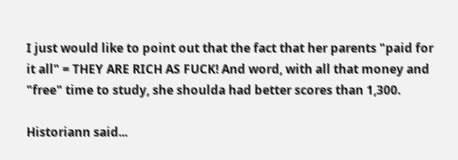I just would like to point out that the fact that her parents "paid for it all" = THEY ARE RICH AS FUCK! And word, with all that money and "free" time to study, she shoulda had better scores than 1,300.

Historiann said...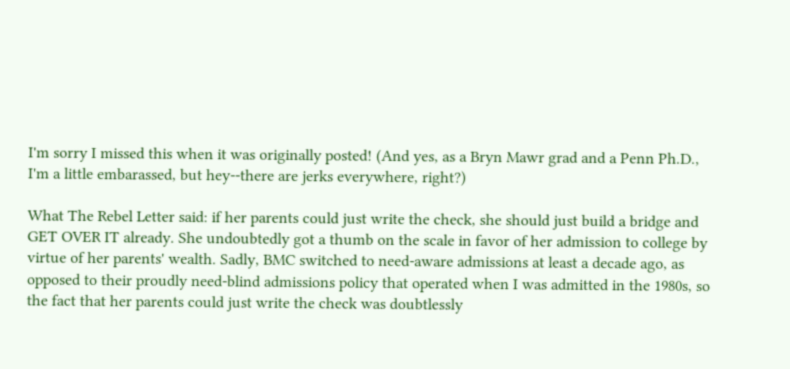I'm sorry I missed this when it was originally posted! (And yes, as a Bryn Mawr grad and a Penn Ph.D., I'm a little embarassed, but hey--there are jerks everywhere, right?)

What The Rebel Letter said: if her parents could just write the check, she should just build a bridge and GET OVER IT already. She undoubtedly got a thumb on the scale in favor of her admission to college by virtue of her parents' wealth. Sadly, BMC switched to need-aware admissions at least a decade ago, as opposed to their proudly need-blind admissions policy that operated when I was admitted in the 1980s, so the fact that her parents could just write the check was doubtlessly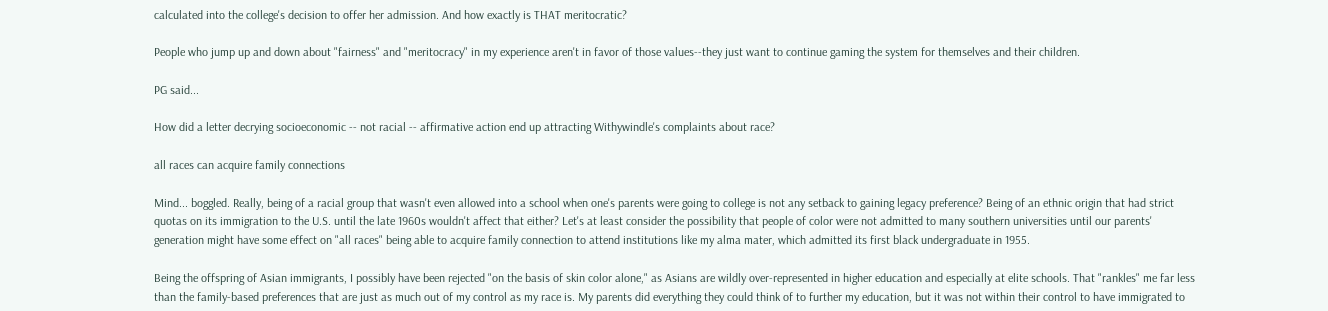calculated into the college's decision to offer her admission. And how exactly is THAT meritocratic?

People who jump up and down about "fairness" and "meritocracy" in my experience aren't in favor of those values--they just want to continue gaming the system for themselves and their children.

PG said...

How did a letter decrying socioeconomic -- not racial -- affirmative action end up attracting Withywindle's complaints about race?

all races can acquire family connections

Mind... boggled. Really, being of a racial group that wasn't even allowed into a school when one's parents were going to college is not any setback to gaining legacy preference? Being of an ethnic origin that had strict quotas on its immigration to the U.S. until the late 1960s wouldn't affect that either? Let's at least consider the possibility that people of color were not admitted to many southern universities until our parents' generation might have some effect on "all races" being able to acquire family connection to attend institutions like my alma mater, which admitted its first black undergraduate in 1955.

Being the offspring of Asian immigrants, I possibly have been rejected "on the basis of skin color alone," as Asians are wildly over-represented in higher education and especially at elite schools. That "rankles" me far less than the family-based preferences that are just as much out of my control as my race is. My parents did everything they could think of to further my education, but it was not within their control to have immigrated to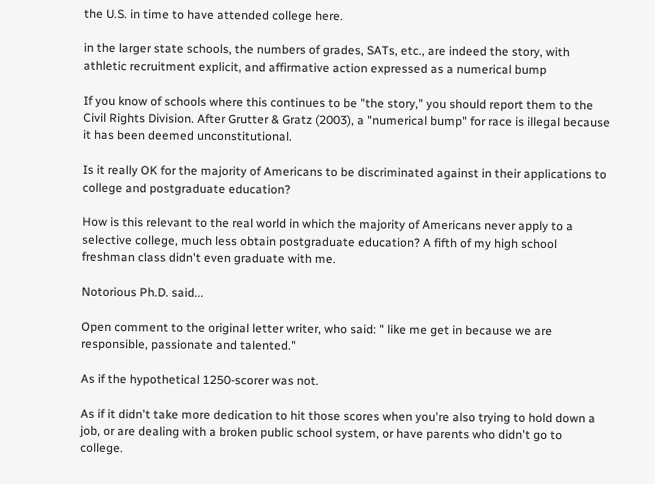the U.S. in time to have attended college here.

in the larger state schools, the numbers of grades, SATs, etc., are indeed the story, with athletic recruitment explicit, and affirmative action expressed as a numerical bump

If you know of schools where this continues to be "the story," you should report them to the Civil Rights Division. After Grutter & Gratz (2003), a "numerical bump" for race is illegal because it has been deemed unconstitutional.

Is it really OK for the majority of Americans to be discriminated against in their applications to college and postgraduate education?

How is this relevant to the real world in which the majority of Americans never apply to a selective college, much less obtain postgraduate education? A fifth of my high school freshman class didn't even graduate with me.

Notorious Ph.D. said...

Open comment to the original letter writer, who said: " like me get in because we are responsible, passionate and talented."

As if the hypothetical 1250-scorer was not.

As if it didn't take more dedication to hit those scores when you're also trying to hold down a job, or are dealing with a broken public school system, or have parents who didn't go to college.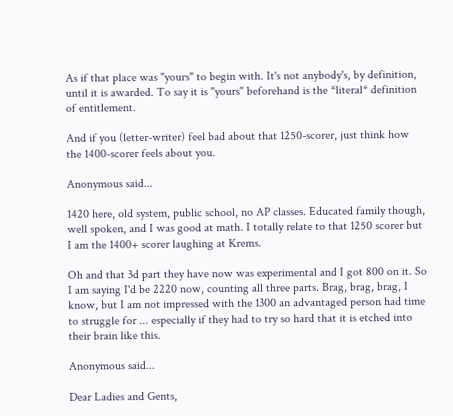As if that place was "yours" to begin with. It's not anybody's, by definition, until it is awarded. To say it is "yours" beforehand is the *literal* definition of entitlement.

And if you (letter-writer) feel bad about that 1250-scorer, just think how the 1400-scorer feels about you.

Anonymous said...

1420 here, old system, public school, no AP classes. Educated family though, well spoken, and I was good at math. I totally relate to that 1250 scorer but I am the 1400+ scorer laughing at Krems.

Oh and that 3d part they have now was experimental and I got 800 on it. So I am saying I'd be 2220 now, counting all three parts. Brag, brag, brag, I know, but I am not impressed with the 1300 an advantaged person had time to struggle for ... especially if they had to try so hard that it is etched into their brain like this.

Anonymous said...

Dear Ladies and Gents,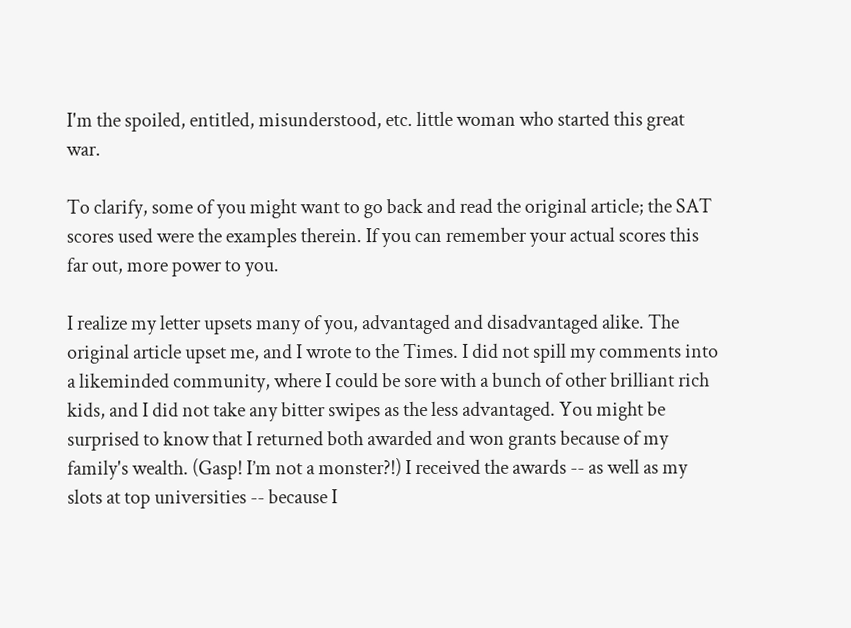I'm the spoiled, entitled, misunderstood, etc. little woman who started this great war.

To clarify, some of you might want to go back and read the original article; the SAT scores used were the examples therein. If you can remember your actual scores this far out, more power to you.

I realize my letter upsets many of you, advantaged and disadvantaged alike. The original article upset me, and I wrote to the Times. I did not spill my comments into a likeminded community, where I could be sore with a bunch of other brilliant rich kids, and I did not take any bitter swipes as the less advantaged. You might be surprised to know that I returned both awarded and won grants because of my family's wealth. (Gasp! I’m not a monster?!) I received the awards -- as well as my slots at top universities -- because I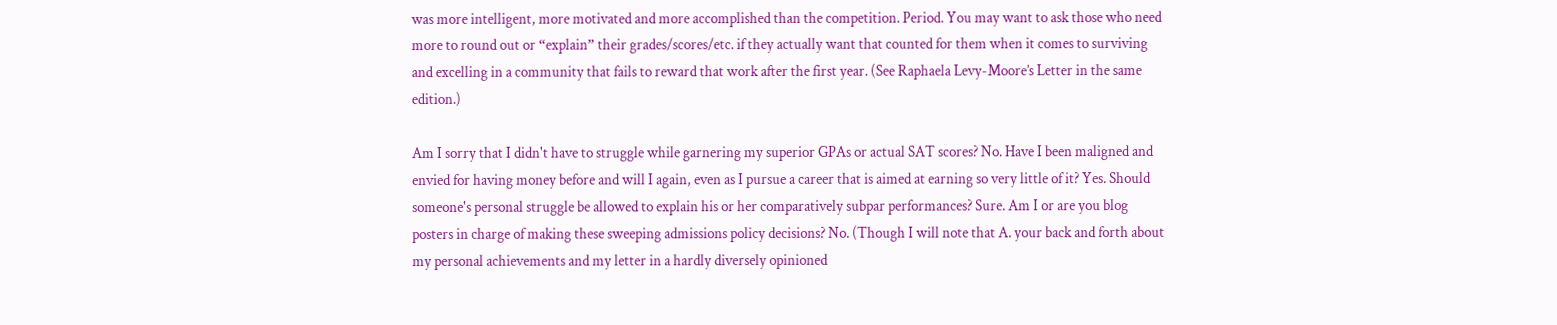was more intelligent, more motivated and more accomplished than the competition. Period. You may want to ask those who need more to round out or “explain” their grades/scores/etc. if they actually want that counted for them when it comes to surviving and excelling in a community that fails to reward that work after the first year. (See Raphaela Levy-Moore’s Letter in the same edition.)

Am I sorry that I didn't have to struggle while garnering my superior GPAs or actual SAT scores? No. Have I been maligned and envied for having money before and will I again, even as I pursue a career that is aimed at earning so very little of it? Yes. Should someone's personal struggle be allowed to explain his or her comparatively subpar performances? Sure. Am I or are you blog posters in charge of making these sweeping admissions policy decisions? No. (Though I will note that A. your back and forth about my personal achievements and my letter in a hardly diversely opinioned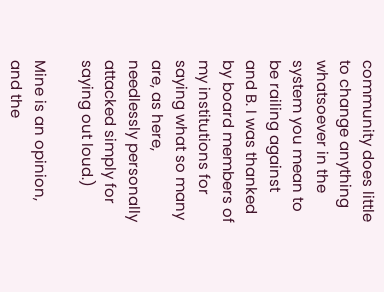community does little to change anything whatsoever in the system you mean to be railing against and B. I was thanked by board members of my institutions for saying what so many are, as here, needlessly personally attacked simply for saying out loud.)

Mine is an opinion, and the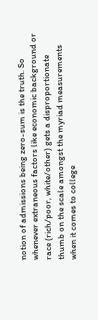notion of admissions being zero-sum is the truth. So whenever extraneous factors like economic background or race (rich/poor, white/other) gets a disproportionate thumb on the scale amongst the myriad measurements when it comes to college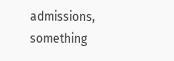admissions, something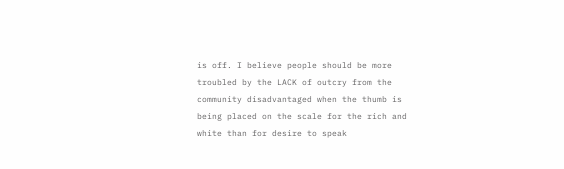is off. I believe people should be more troubled by the LACK of outcry from the community disadvantaged when the thumb is being placed on the scale for the rich and white than for desire to speak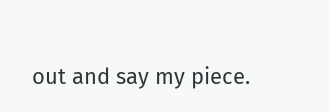out and say my piece.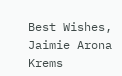Best Wishes,
Jaimie Arona Krems